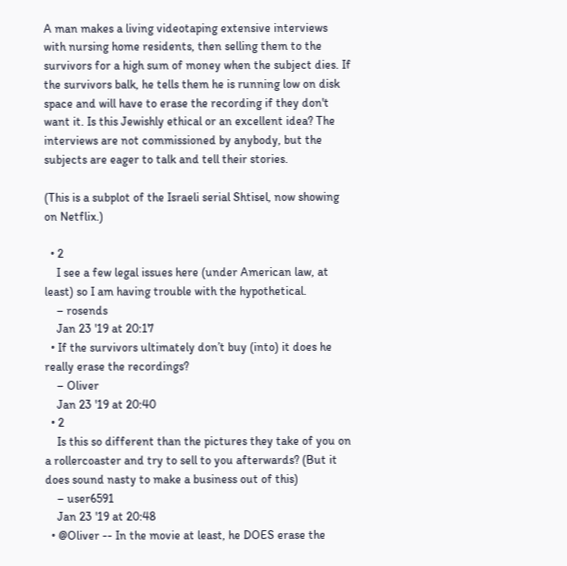A man makes a living videotaping extensive interviews with nursing home residents, then selling them to the survivors for a high sum of money when the subject dies. If the survivors balk, he tells them he is running low on disk space and will have to erase the recording if they don't want it. Is this Jewishly ethical or an excellent idea? The interviews are not commissioned by anybody, but the subjects are eager to talk and tell their stories.

(This is a subplot of the Israeli serial Shtisel, now showing on Netflix.)

  • 2
    I see a few legal issues here (under American law, at least) so I am having trouble with the hypothetical.
    – rosends
    Jan 23 '19 at 20:17
  • If the survivors ultimately don’t buy (into) it does he really erase the recordings?
    – Oliver
    Jan 23 '19 at 20:40
  • 2
    Is this so different than the pictures they take of you on a rollercoaster and try to sell to you afterwards? (But it does sound nasty to make a business out of this)
    – user6591
    Jan 23 '19 at 20:48
  • @Oliver -- In the movie at least, he DOES erase the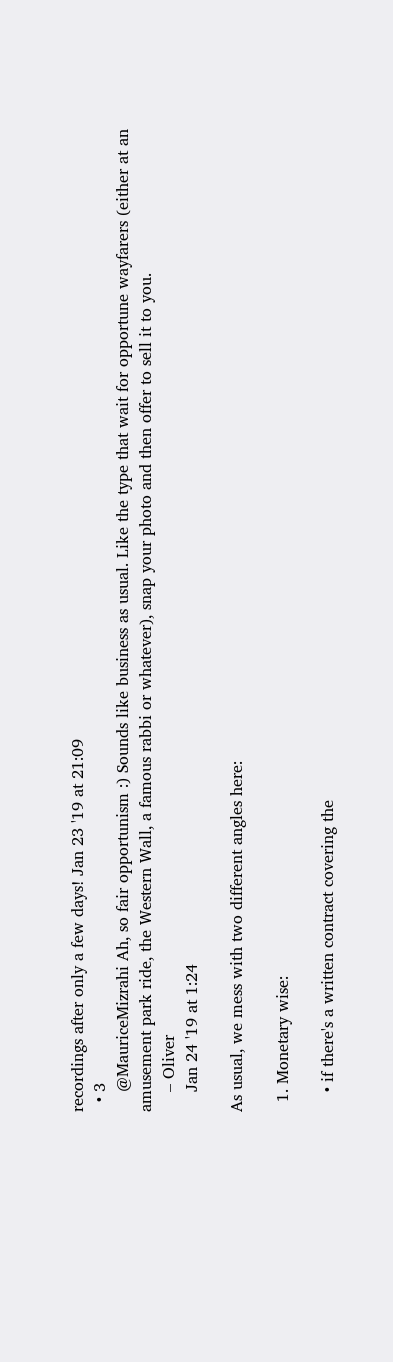recordings after only a few days! Jan 23 '19 at 21:09
  • 3
    @MauriceMizrahi Ah, so fair opportunism :) Sounds like business as usual. Like the type that wait for opportune wayfarers (either at an amusement park ride, the Western Wall, a famous rabbi or whatever), snap your photo and then offer to sell it to you.
    – Oliver
    Jan 24 '19 at 1:24

As usual, we mess with two different angles here:

  1. Monetary wise:

    • if there's a written contract covering the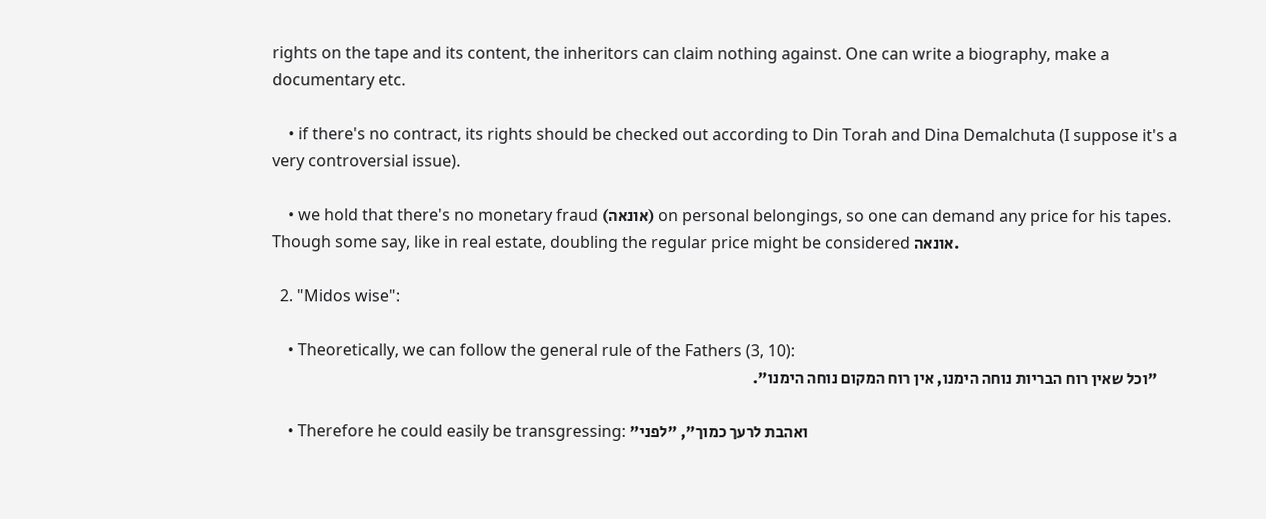rights on the tape and its content, the inheritors can claim nothing against. One can write a biography, make a documentary etc.

    • if there's no contract, its rights should be checked out according to Din Torah and Dina Demalchuta (I suppose it's a very controversial issue).

    • we hold that there's no monetary fraud (אונאה) on personal belongings, so one can demand any price for his tapes. Though some say, like in real estate, doubling the regular price might be considered אונאה.

  2. "Midos wise":

    • Theoretically, we can follow the general rule of the Fathers (3, 10):
      "וכל שאין רוח הבריות נוחה הימנו, אין רוח המקום נוחה הימנו".

    • Therefore he could easily be transgressing: "ואהבת לרעך כמוך", "לפני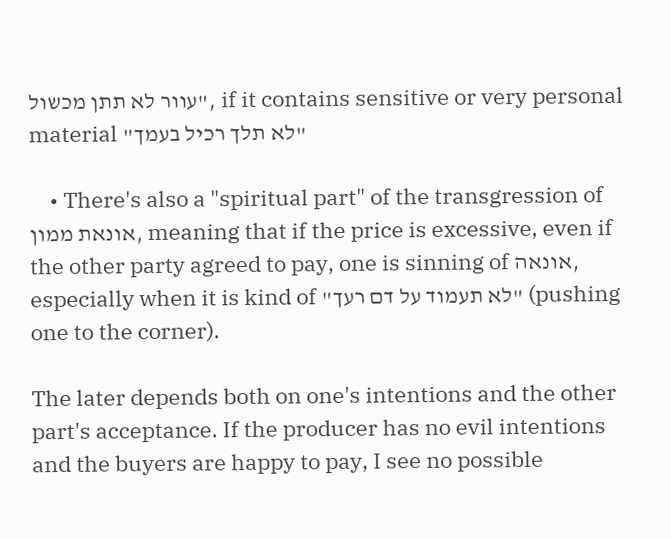עוור לא תתן מכשול", if it contains sensitive or very personal material "לא תלך רכיל בעמך"

    • There's also a "spiritual part" of the transgression of אונאת ממון, meaning that if the price is excessive, even if the other party agreed to pay, one is sinning of אונאה, especially when it is kind of "לא תעמוד על דם רעך" (pushing one to the corner).

The later depends both on one's intentions and the other part's acceptance. If the producer has no evil intentions and the buyers are happy to pay, I see no possible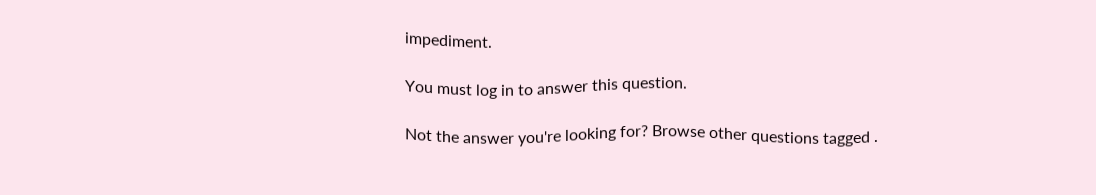impediment.

You must log in to answer this question.

Not the answer you're looking for? Browse other questions tagged .